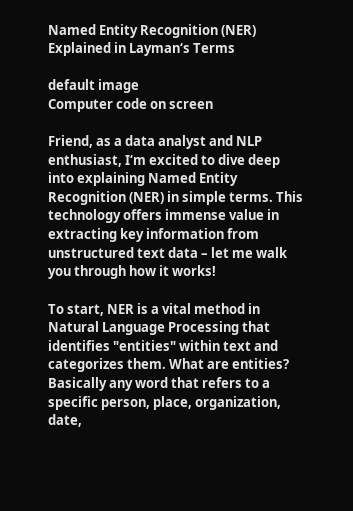Named Entity Recognition (NER) Explained in Layman‘s Terms

default image
Computer code on screen

Friend, as a data analyst and NLP enthusiast, I‘m excited to dive deep into explaining Named Entity Recognition (NER) in simple terms. This technology offers immense value in extracting key information from unstructured text data – let me walk you through how it works!

To start, NER is a vital method in Natural Language Processing that identifies "entities" within text and categorizes them. What are entities? Basically any word that refers to a specific person, place, organization, date,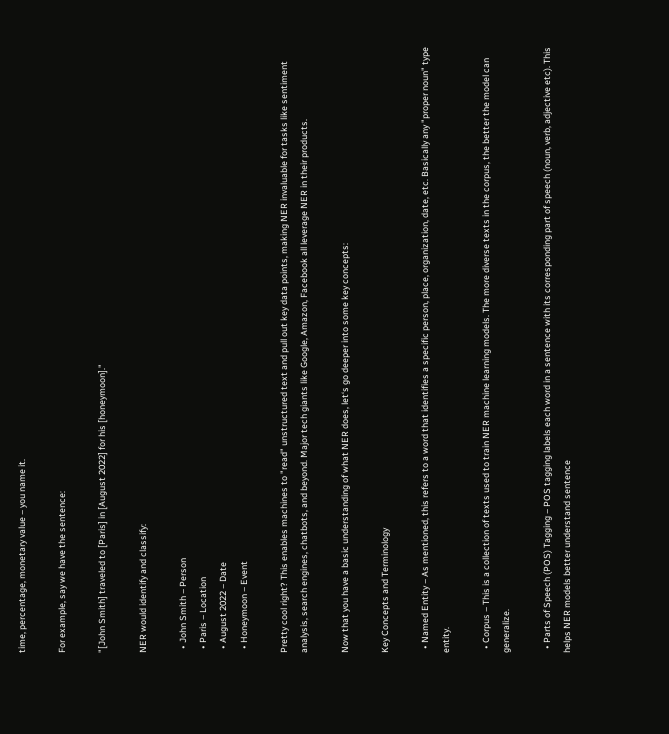time, percentage, monetary value – you name it.

For example, say we have the sentence:

"[John Smith] traveled to [Paris] in [August 2022] for his [honeymoon]."

NER would identify and classify:

  • John Smith – Person
  • Paris – Location
  • August 2022 – Date
  • Honeymoon – Event

Pretty cool right? This enables machines to "read" unstructured text and pull out key data points, making NER invaluable for tasks like sentiment analysis, search engines, chatbots, and beyond. Major tech giants like Google, Amazon, Facebook all leverage NER in their products.

Now that you have a basic understanding of what NER does, let‘s go deeper into some key concepts:

Key Concepts and Terminology

  • Named Entity – As mentioned, this refers to a word that identifies a specific person, place, organization, date, etc. Basically any "proper noun" type entity.

  • Corpus – This is a collection of texts used to train NER machine learning models. The more diverse texts in the corpus, the better the model can generalize.

  • Parts of Speech (POS) Tagging – POS tagging labels each word in a sentence with its corresponding part of speech (noun, verb, adjective etc). This helps NER models better understand sentence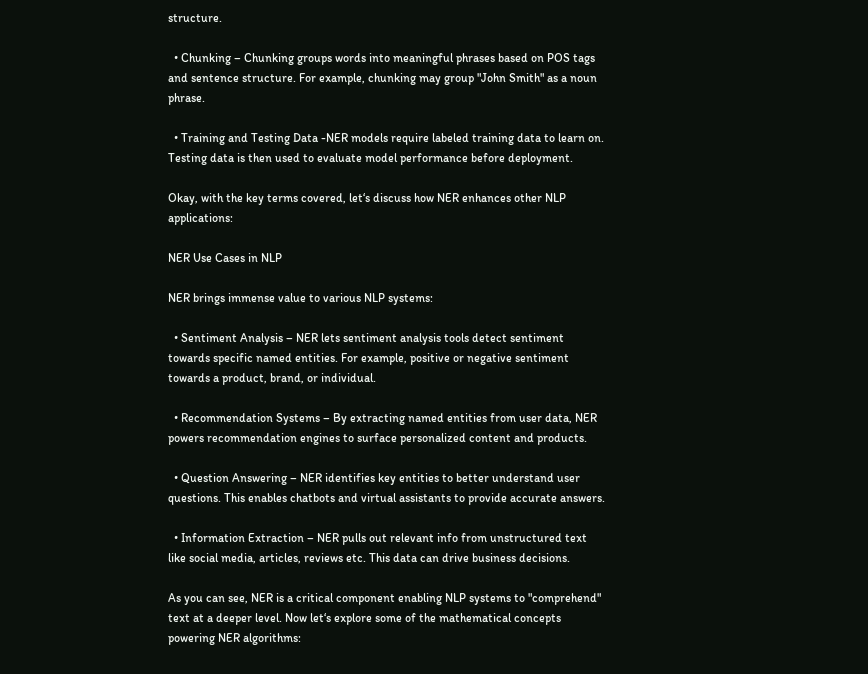structure.

  • Chunking – Chunking groups words into meaningful phrases based on POS tags and sentence structure. For example, chunking may group "John Smith" as a noun phrase.

  • Training and Testing Data -NER models require labeled training data to learn on. Testing data is then used to evaluate model performance before deployment.

Okay, with the key terms covered, let‘s discuss how NER enhances other NLP applications:

NER Use Cases in NLP

NER brings immense value to various NLP systems:

  • Sentiment Analysis – NER lets sentiment analysis tools detect sentiment towards specific named entities. For example, positive or negative sentiment towards a product, brand, or individual.

  • Recommendation Systems – By extracting named entities from user data, NER powers recommendation engines to surface personalized content and products.

  • Question Answering – NER identifies key entities to better understand user questions. This enables chatbots and virtual assistants to provide accurate answers.

  • Information Extraction – NER pulls out relevant info from unstructured text like social media, articles, reviews etc. This data can drive business decisions.

As you can see, NER is a critical component enabling NLP systems to "comprehend" text at a deeper level. Now let‘s explore some of the mathematical concepts powering NER algorithms: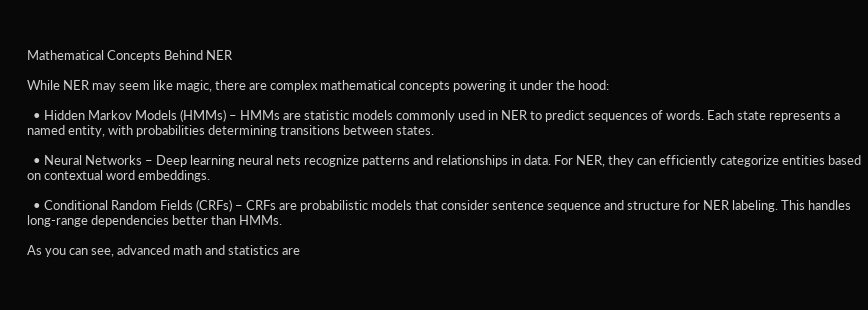Mathematical Concepts Behind NER

While NER may seem like magic, there are complex mathematical concepts powering it under the hood:

  • Hidden Markov Models (HMMs) – HMMs are statistic models commonly used in NER to predict sequences of words. Each state represents a named entity, with probabilities determining transitions between states.

  • Neural Networks – Deep learning neural nets recognize patterns and relationships in data. For NER, they can efficiently categorize entities based on contextual word embeddings.

  • Conditional Random Fields (CRFs) – CRFs are probabilistic models that consider sentence sequence and structure for NER labeling. This handles long-range dependencies better than HMMs.

As you can see, advanced math and statistics are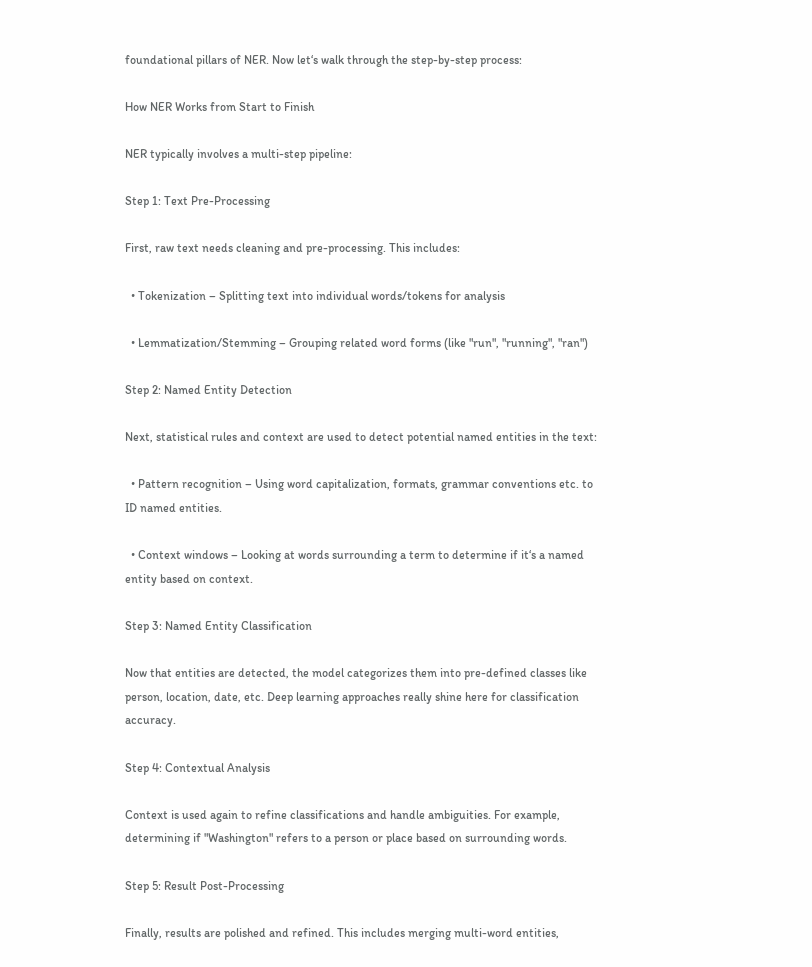foundational pillars of NER. Now let‘s walk through the step-by-step process:

How NER Works from Start to Finish

NER typically involves a multi-step pipeline:

Step 1: Text Pre-Processing

First, raw text needs cleaning and pre-processing. This includes:

  • Tokenization – Splitting text into individual words/tokens for analysis

  • Lemmatization/Stemming – Grouping related word forms (like "run", "running", "ran")

Step 2: Named Entity Detection

Next, statistical rules and context are used to detect potential named entities in the text:

  • Pattern recognition – Using word capitalization, formats, grammar conventions etc. to ID named entities.

  • Context windows – Looking at words surrounding a term to determine if it‘s a named entity based on context.

Step 3: Named Entity Classification

Now that entities are detected, the model categorizes them into pre-defined classes like person, location, date, etc. Deep learning approaches really shine here for classification accuracy.

Step 4: Contextual Analysis

Context is used again to refine classifications and handle ambiguities. For example, determining if "Washington" refers to a person or place based on surrounding words.

Step 5: Result Post-Processing

Finally, results are polished and refined. This includes merging multi-word entities,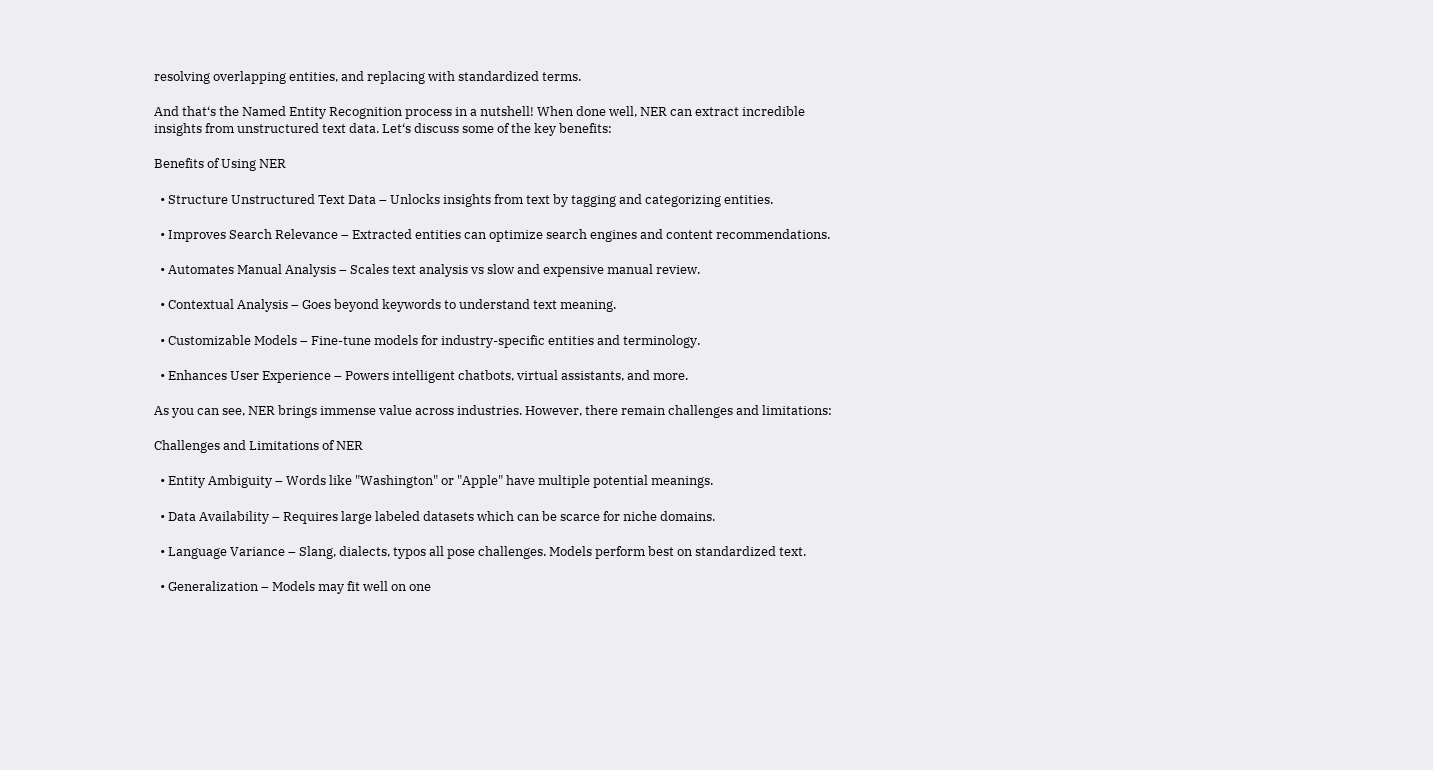resolving overlapping entities, and replacing with standardized terms.

And that‘s the Named Entity Recognition process in a nutshell! When done well, NER can extract incredible insights from unstructured text data. Let‘s discuss some of the key benefits:

Benefits of Using NER

  • Structure Unstructured Text Data – Unlocks insights from text by tagging and categorizing entities.

  • Improves Search Relevance – Extracted entities can optimize search engines and content recommendations.

  • Automates Manual Analysis – Scales text analysis vs slow and expensive manual review.

  • Contextual Analysis – Goes beyond keywords to understand text meaning.

  • Customizable Models – Fine-tune models for industry-specific entities and terminology.

  • Enhances User Experience – Powers intelligent chatbots, virtual assistants, and more.

As you can see, NER brings immense value across industries. However, there remain challenges and limitations:

Challenges and Limitations of NER

  • Entity Ambiguity – Words like "Washington" or "Apple" have multiple potential meanings.

  • Data Availability – Requires large labeled datasets which can be scarce for niche domains.

  • Language Variance – Slang, dialects, typos all pose challenges. Models perform best on standardized text.

  • Generalization – Models may fit well on one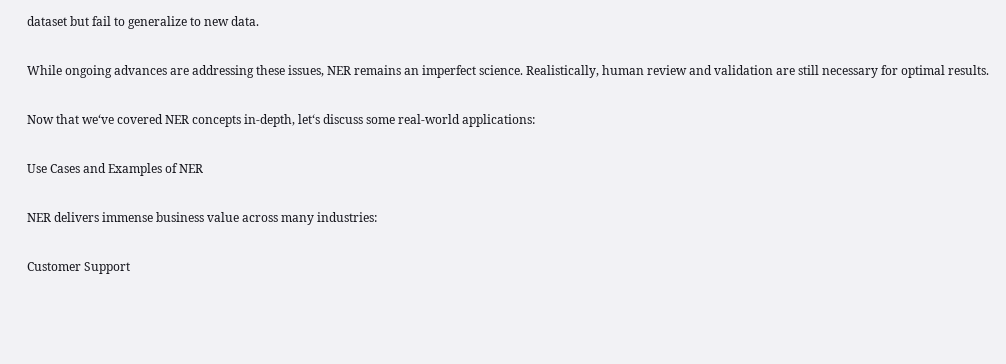dataset but fail to generalize to new data.

While ongoing advances are addressing these issues, NER remains an imperfect science. Realistically, human review and validation are still necessary for optimal results.

Now that we‘ve covered NER concepts in-depth, let‘s discuss some real-world applications:

Use Cases and Examples of NER

NER delivers immense business value across many industries:

Customer Support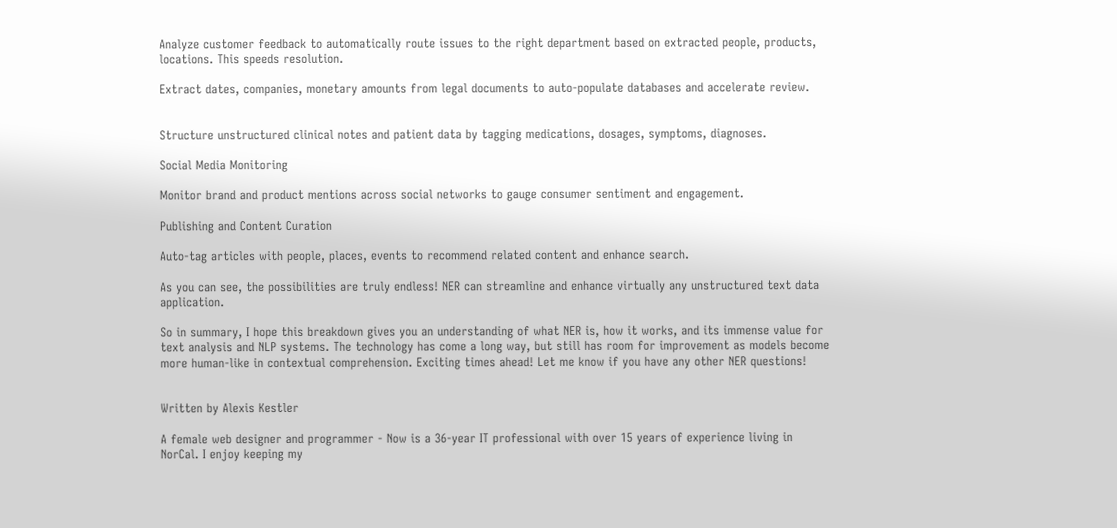Analyze customer feedback to automatically route issues to the right department based on extracted people, products, locations. This speeds resolution.

Extract dates, companies, monetary amounts from legal documents to auto-populate databases and accelerate review.


Structure unstructured clinical notes and patient data by tagging medications, dosages, symptoms, diagnoses.

Social Media Monitoring

Monitor brand and product mentions across social networks to gauge consumer sentiment and engagement.

Publishing and Content Curation

Auto-tag articles with people, places, events to recommend related content and enhance search.

As you can see, the possibilities are truly endless! NER can streamline and enhance virtually any unstructured text data application.

So in summary, I hope this breakdown gives you an understanding of what NER is, how it works, and its immense value for text analysis and NLP systems. The technology has come a long way, but still has room for improvement as models become more human-like in contextual comprehension. Exciting times ahead! Let me know if you have any other NER questions!


Written by Alexis Kestler

A female web designer and programmer - Now is a 36-year IT professional with over 15 years of experience living in NorCal. I enjoy keeping my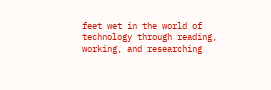feet wet in the world of technology through reading, working, and researching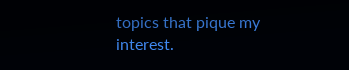topics that pique my interest.